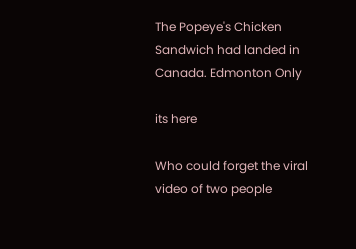The Popeye's Chicken Sandwich had landed in Canada. Edmonton Only

its here

Who could forget the viral video of two people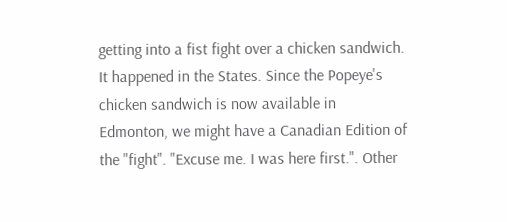getting into a fist fight over a chicken sandwich. It happened in the States. Since the Popeye's chicken sandwich is now available in Edmonton, we might have a Canadian Edition of the "fight". "Excuse me. I was here first.". Other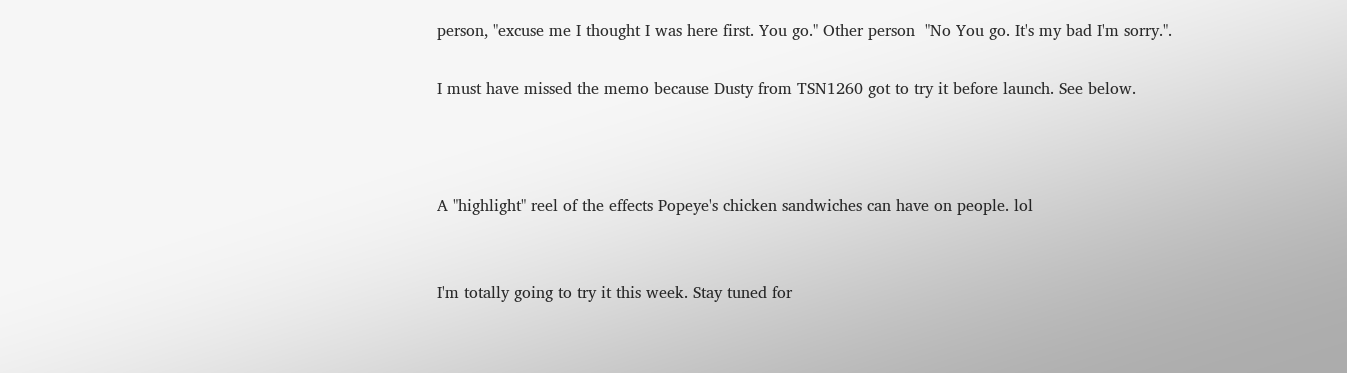person, "excuse me I thought I was here first. You go." Other person  "No You go. It's my bad I'm sorry.".

I must have missed the memo because Dusty from TSN1260 got to try it before launch. See below.



A "highlight" reel of the effects Popeye's chicken sandwiches can have on people. lol


I'm totally going to try it this week. Stay tuned for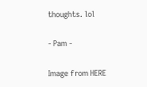thoughts. lol

- Pam -

Image from HERE